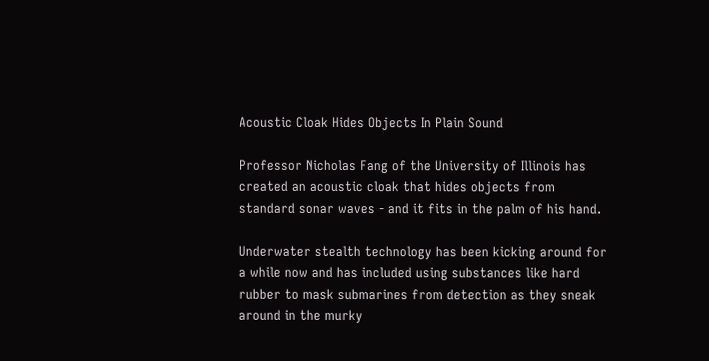Acoustic Cloak Hides Objects In Plain Sound

Professor Nicholas Fang of the University of Illinois has created an acoustic cloak that hides objects from standard sonar waves - and it fits in the palm of his hand.

Underwater stealth technology has been kicking around for a while now and has included using substances like hard rubber to mask submarines from detection as they sneak around in the murky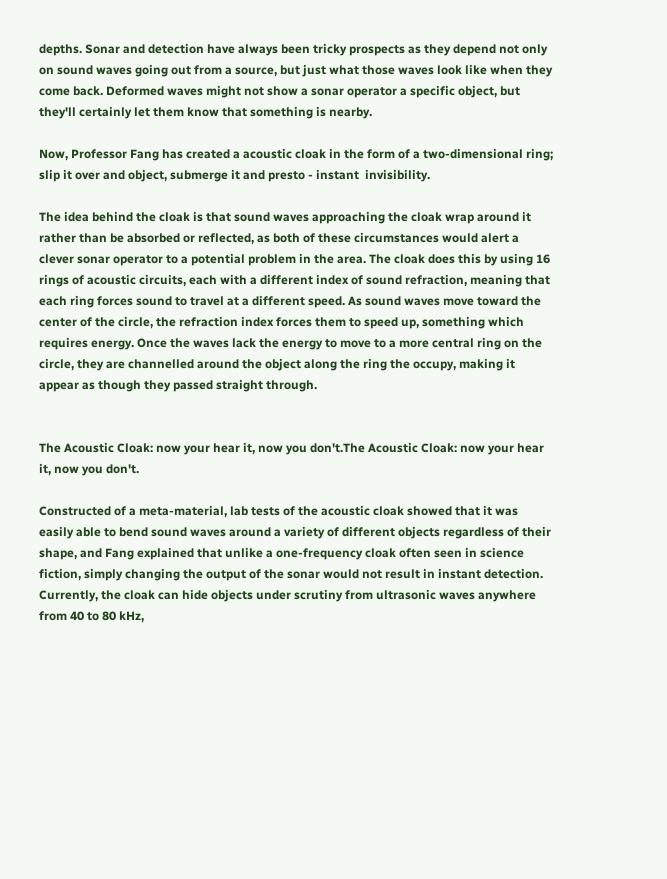depths. Sonar and detection have always been tricky prospects as they depend not only on sound waves going out from a source, but just what those waves look like when they come back. Deformed waves might not show a sonar operator a specific object, but they'll certainly let them know that something is nearby.

Now, Professor Fang has created a acoustic cloak in the form of a two-dimensional ring; slip it over and object, submerge it and presto - instant  invisibility.

The idea behind the cloak is that sound waves approaching the cloak wrap around it rather than be absorbed or reflected, as both of these circumstances would alert a clever sonar operator to a potential problem in the area. The cloak does this by using 16 rings of acoustic circuits, each with a different index of sound refraction, meaning that each ring forces sound to travel at a different speed. As sound waves move toward the center of the circle, the refraction index forces them to speed up, something which requires energy. Once the waves lack the energy to move to a more central ring on the circle, they are channelled around the object along the ring the occupy, making it appear as though they passed straight through.


The Acoustic Cloak: now your hear it, now you don't.The Acoustic Cloak: now your hear it, now you don't.

Constructed of a meta-material, lab tests of the acoustic cloak showed that it was easily able to bend sound waves around a variety of different objects regardless of their shape, and Fang explained that unlike a one-frequency cloak often seen in science fiction, simply changing the output of the sonar would not result in instant detection. Currently, the cloak can hide objects under scrutiny from ultrasonic waves anywhere from 40 to 80 kHz,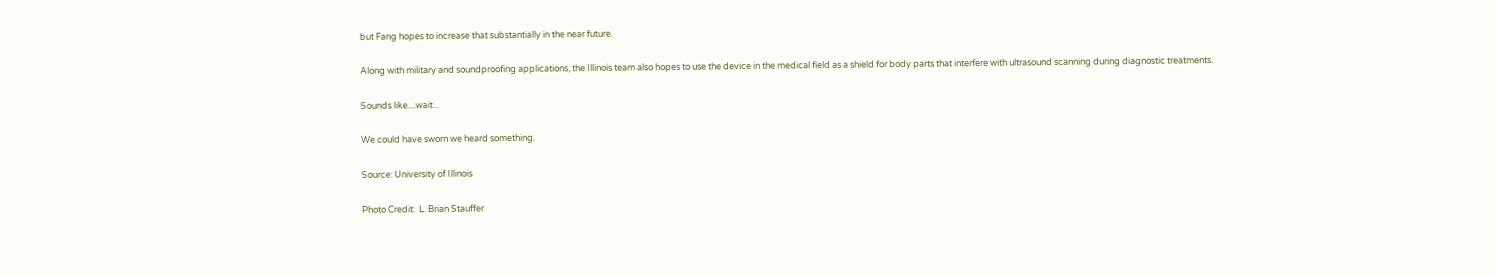but Fang hopes to increase that substantially in the near future.

Along with military and soundproofing applications, the Illinois team also hopes to use the device in the medical field as a shield for body parts that interfere with ultrasound scanning during diagnostic treatments.

Sounds like....wait...

We could have sworn we heard something.

Source: University of Illinois

Photo Credit:  L. Brian Stauffer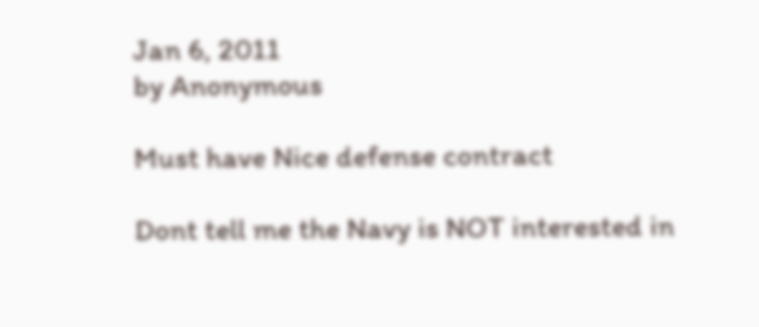Jan 6, 2011
by Anonymous

Must have Nice defense contract

Dont tell me the Navy is NOT interested in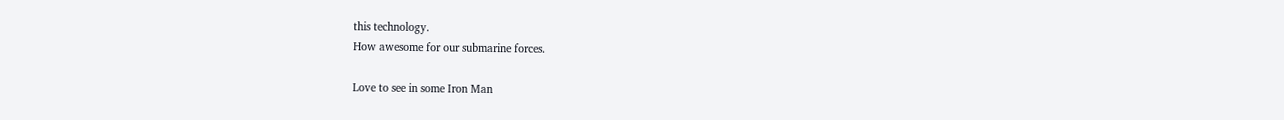this technology.
How awesome for our submarine forces.

Love to see in some Iron Man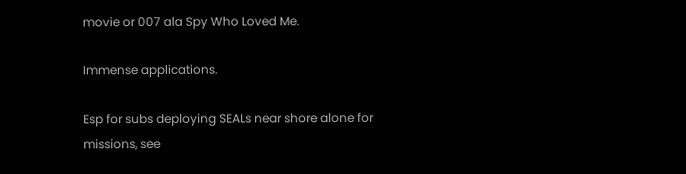movie or 007 ala Spy Who Loved Me.

Immense applications.

Esp for subs deploying SEALs near shore alone for missions, see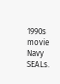1990s movie
Navy SEALs.